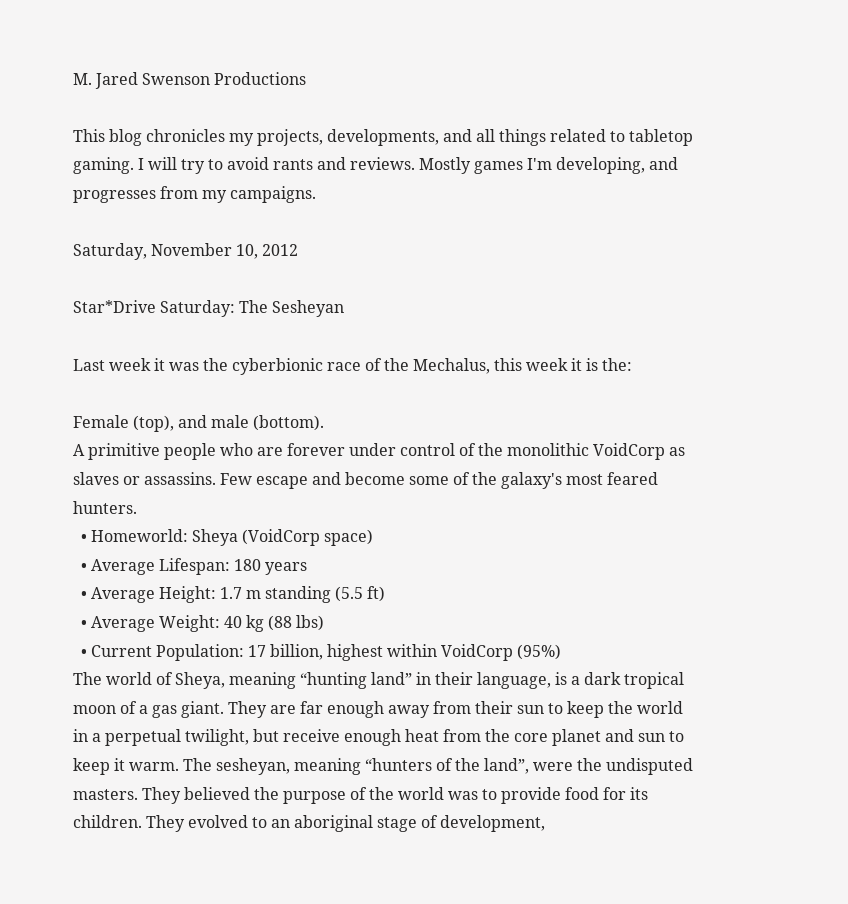M. Jared Swenson Productions

This blog chronicles my projects, developments, and all things related to tabletop gaming. I will try to avoid rants and reviews. Mostly games I'm developing, and progresses from my campaigns.

Saturday, November 10, 2012

Star*Drive Saturday: The Sesheyan

Last week it was the cyberbionic race of the Mechalus, this week it is the:

Female (top), and male (bottom).
A primitive people who are forever under control of the monolithic VoidCorp as slaves or assassins. Few escape and become some of the galaxy's most feared hunters.
  • Homeworld: Sheya (VoidCorp space)
  • Average Lifespan: 180 years
  • Average Height: 1.7 m standing (5.5 ft)
  • Average Weight: 40 kg (88 lbs)
  • Current Population: 17 billion, highest within VoidCorp (95%)
The world of Sheya, meaning “hunting land” in their language, is a dark tropical moon of a gas giant. They are far enough away from their sun to keep the world in a perpetual twilight, but receive enough heat from the core planet and sun to keep it warm. The sesheyan, meaning “hunters of the land”, were the undisputed masters. They believed the purpose of the world was to provide food for its children. They evolved to an aboriginal stage of development,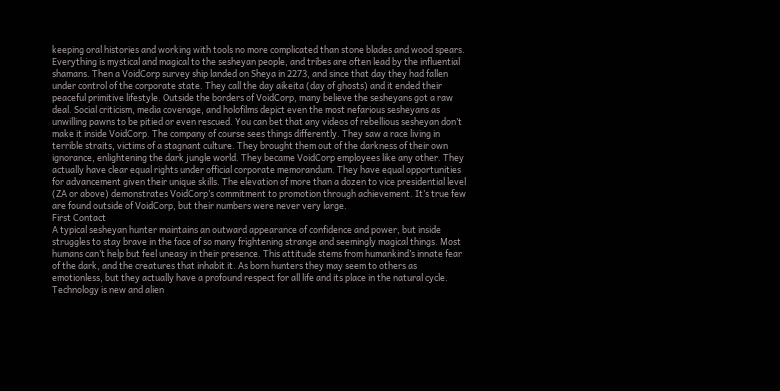keeping oral histories and working with tools no more complicated than stone blades and wood spears. Everything is mystical and magical to the sesheyan people, and tribes are often lead by the influential shamans. Then a VoidCorp survey ship landed on Sheya in 2273, and since that day they had fallen under control of the corporate state. They call the day aikeita (day of ghosts) and it ended their peaceful primitive lifestyle. Outside the borders of VoidCorp, many believe the sesheyans got a raw deal. Social criticism, media coverage, and holofilms depict even the most nefarious sesheyans as unwilling pawns to be pitied or even rescued. You can bet that any videos of rebellious sesheyan don’t make it inside VoidCorp. The company of course sees things differently. They saw a race living in terrible straits, victims of a stagnant culture. They brought them out of the darkness of their own ignorance, enlightening the dark jungle world. They became VoidCorp employees like any other. They actually have clear equal rights under official corporate memorandum. They have equal opportunities for advancement given their unique skills. The elevation of more than a dozen to vice presidential level (ZA or above) demonstrates VoidCorp’s commitment to promotion through achievement. It’s true few are found outside of VoidCorp, but their numbers were never very large.
First Contact
A typical sesheyan hunter maintains an outward appearance of confidence and power, but inside struggles to stay brave in the face of so many frightening strange and seemingly magical things. Most humans can’t help but feel uneasy in their presence. This attitude stems from humankind’s innate fear of the dark, and the creatures that inhabit it. As born hunters they may seem to others as emotionless, but they actually have a profound respect for all life and its place in the natural cycle. Technology is new and alien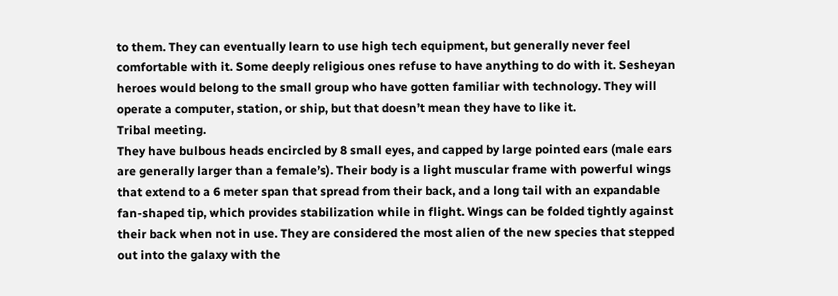to them. They can eventually learn to use high tech equipment, but generally never feel comfortable with it. Some deeply religious ones refuse to have anything to do with it. Sesheyan heroes would belong to the small group who have gotten familiar with technology. They will operate a computer, station, or ship, but that doesn’t mean they have to like it.
Tribal meeting.
They have bulbous heads encircled by 8 small eyes, and capped by large pointed ears (male ears are generally larger than a female’s). Their body is a light muscular frame with powerful wings that extend to a 6 meter span that spread from their back, and a long tail with an expandable fan-shaped tip, which provides stabilization while in flight. Wings can be folded tightly against their back when not in use. They are considered the most alien of the new species that stepped out into the galaxy with the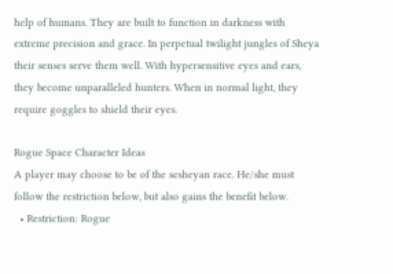help of humans. They are built to function in darkness with extreme precision and grace. In perpetual twilight jungles of Sheya their senses serve them well. With hypersensitive eyes and ears, they become unparalleled hunters. When in normal light, they require goggles to shield their eyes.

Rogue Space Character Ideas
A player may choose to be of the sesheyan race. He/she must follow the restriction below, but also gains the benefit below.
  • Restriction: Rogue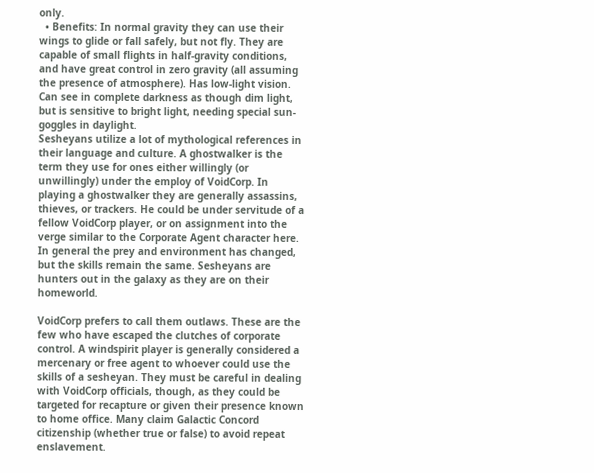only.
  • Benefits: In normal gravity they can use their wings to glide or fall safely, but not fly. They are capable of small flights in half-gravity conditions, and have great control in zero gravity (all assuming the presence of atmosphere). Has low-light vision. Can see in complete darkness as though dim light, but is sensitive to bright light, needing special sun-goggles in daylight.
Sesheyans utilize a lot of mythological references in their language and culture. A ghostwalker is the term they use for ones either willingly (or unwillingly) under the employ of VoidCorp. In playing a ghostwalker they are generally assassins, thieves, or trackers. He could be under servitude of a fellow VoidCorp player, or on assignment into the verge similar to the Corporate Agent character here. In general the prey and environment has changed, but the skills remain the same. Sesheyans are hunters out in the galaxy as they are on their homeworld.

VoidCorp prefers to call them outlaws. These are the few who have escaped the clutches of corporate control. A windspirit player is generally considered a mercenary or free agent to whoever could use the skills of a sesheyan. They must be careful in dealing with VoidCorp officials, though, as they could be targeted for recapture or given their presence known to home office. Many claim Galactic Concord citizenship (whether true or false) to avoid repeat enslavement.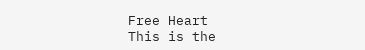Free Heart
This is the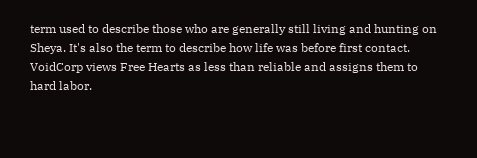term used to describe those who are generally still living and hunting on Sheya. It's also the term to describe how life was before first contact. VoidCorp views Free Hearts as less than reliable and assigns them to hard labor.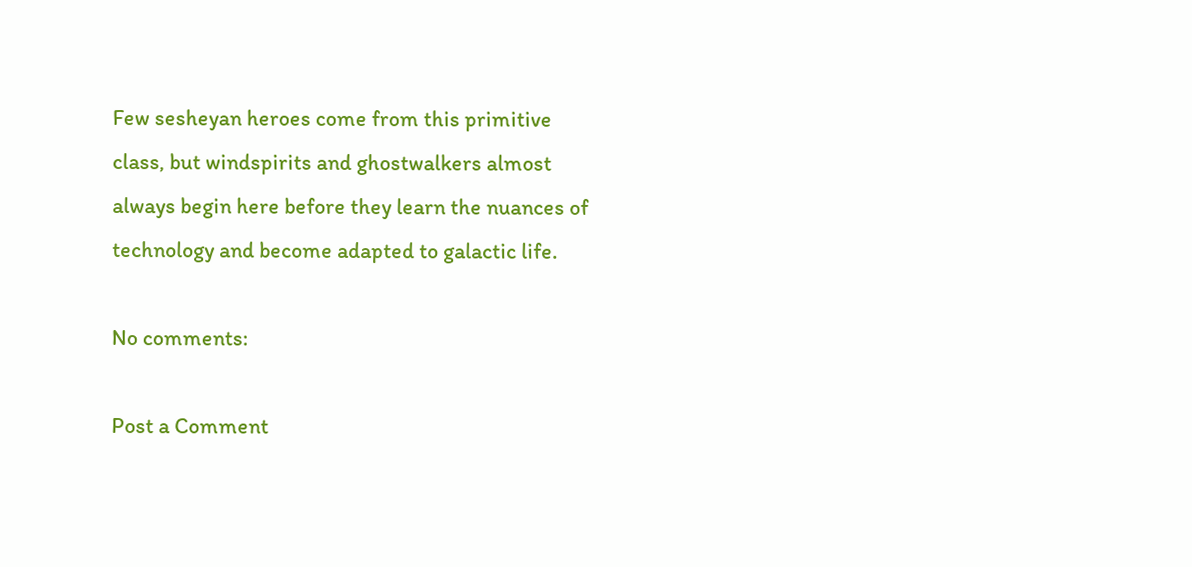Few sesheyan heroes come from this primitive class, but windspirits and ghostwalkers almost always begin here before they learn the nuances of technology and become adapted to galactic life.

No comments:

Post a Comment